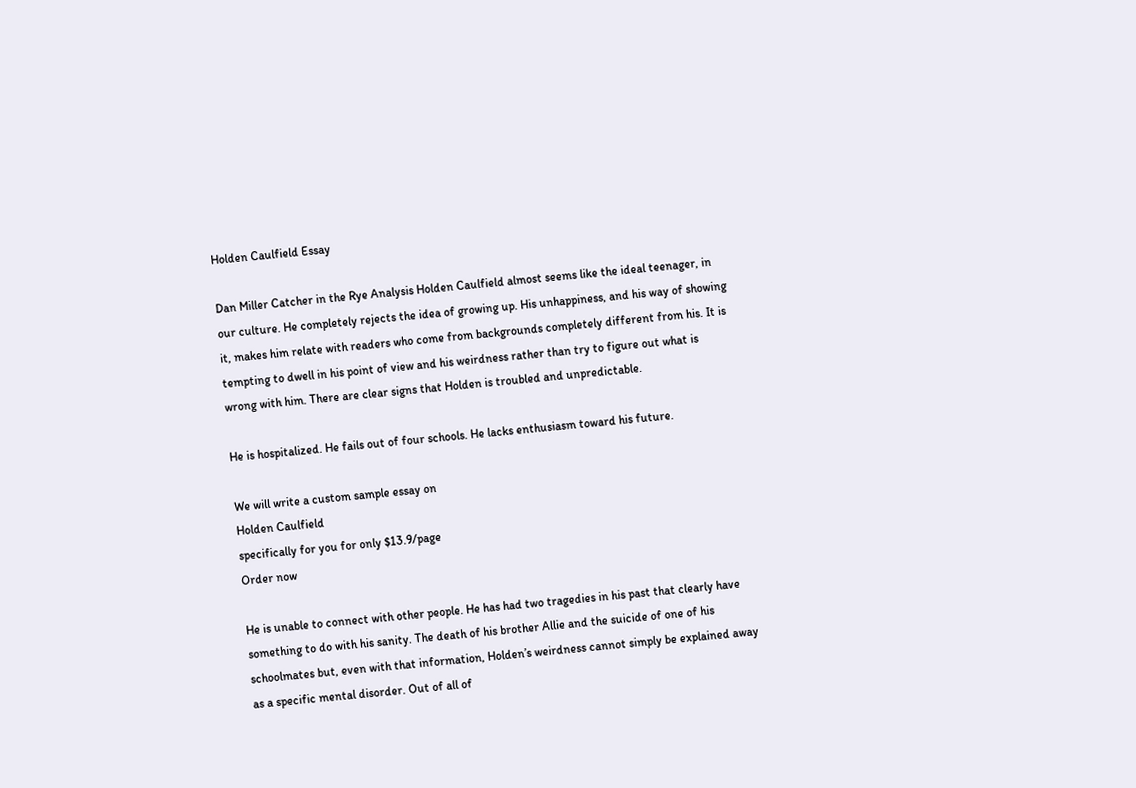Holden Caulfield Essay

Dan Miller Catcher in the Rye Analysis Holden Caulfield almost seems like the ideal teenager, in our culture. He completely rejects the idea of growing up. His unhappiness, and his way of showing it, makes him relate with readers who come from backgrounds completely different from his. It is tempting to dwell in his point of view and his weirdness rather than try to figure out what is wrong with him. There are clear signs that Holden is troubled and unpredictable.

He is hospitalized. He fails out of four schools. He lacks enthusiasm toward his future.

We will write a custom sample essay on
Holden Caulfield
specifically for you for only $13.9/page
Order now

He is unable to connect with other people. He has had two tragedies in his past that clearly have something to do with his sanity. The death of his brother Allie and the suicide of one of his schoolmates but, even with that information, Holden’s weirdness cannot simply be explained away as a specific mental disorder. Out of all of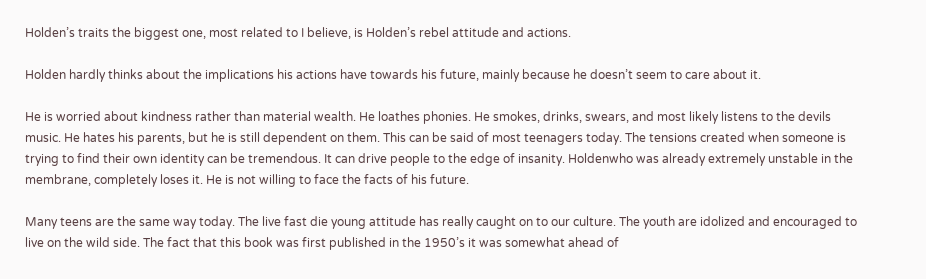Holden’s traits the biggest one, most related to I believe, is Holden’s rebel attitude and actions.

Holden hardly thinks about the implications his actions have towards his future, mainly because he doesn’t seem to care about it.

He is worried about kindness rather than material wealth. He loathes phonies. He smokes, drinks, swears, and most likely listens to the devils music. He hates his parents, but he is still dependent on them. This can be said of most teenagers today. The tensions created when someone is trying to find their own identity can be tremendous. It can drive people to the edge of insanity. Holdenwho was already extremely unstable in the membrane, completely loses it. He is not willing to face the facts of his future.

Many teens are the same way today. The live fast die young attitude has really caught on to our culture. The youth are idolized and encouraged to live on the wild side. The fact that this book was first published in the 1950’s it was somewhat ahead of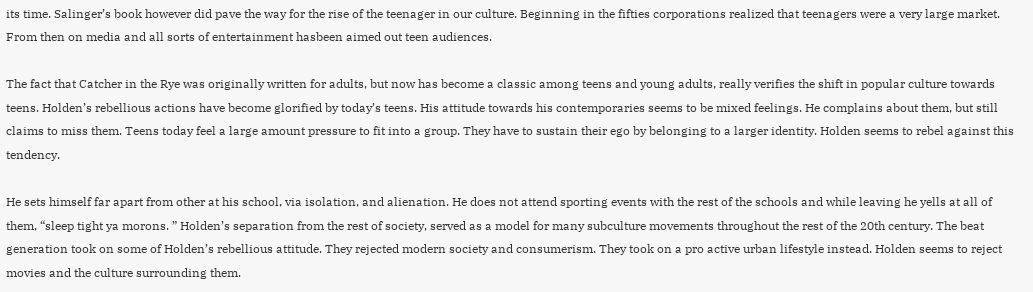its time. Salinger’s book however did pave the way for the rise of the teenager in our culture. Beginning in the fifties corporations realized that teenagers were a very large market. From then on media and all sorts of entertainment hasbeen aimed out teen audiences.

The fact that Catcher in the Rye was originally written for adults, but now has become a classic among teens and young adults, really verifies the shift in popular culture towards teens. Holden’s rebellious actions have become glorified by today’s teens. His attitude towards his contemporaries seems to be mixed feelings. He complains about them, but still claims to miss them. Teens today feel a large amount pressure to fit into a group. They have to sustain their ego by belonging to a larger identity. Holden seems to rebel against this tendency.

He sets himself far apart from other at his school, via isolation, and alienation. He does not attend sporting events with the rest of the schools and while leaving he yells at all of them, “sleep tight ya morons. ” Holden’s separation from the rest of society, served as a model for many subculture movements throughout the rest of the 20th century. The beat generation took on some of Holden’s rebellious attitude. They rejected modern society and consumerism. They took on a pro active urban lifestyle instead. Holden seems to reject movies and the culture surrounding them.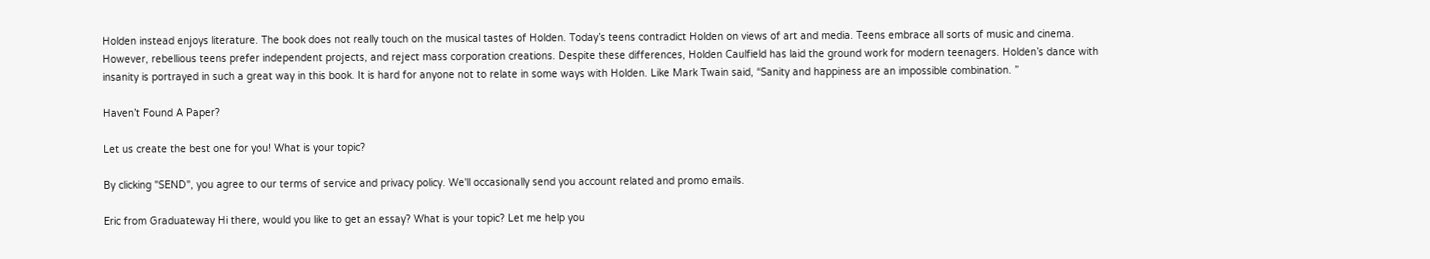Holden instead enjoys literature. The book does not really touch on the musical tastes of Holden. Today’s teens contradict Holden on views of art and media. Teens embrace all sorts of music and cinema. However, rebellious teens prefer independent projects, and reject mass corporation creations. Despite these differences, Holden Caulfield has laid the ground work for modern teenagers. Holden’s dance with insanity is portrayed in such a great way in this book. It is hard for anyone not to relate in some ways with Holden. Like Mark Twain said, “Sanity and happiness are an impossible combination. ”

Haven’t Found A Paper?

Let us create the best one for you! What is your topic?

By clicking "SEND", you agree to our terms of service and privacy policy. We'll occasionally send you account related and promo emails.

Eric from Graduateway Hi there, would you like to get an essay? What is your topic? Let me help you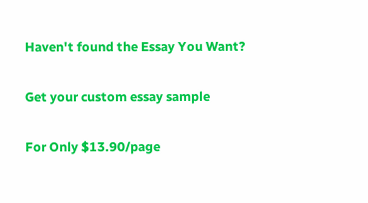Haven't found the Essay You Want?

Get your custom essay sample

For Only $13.90/page